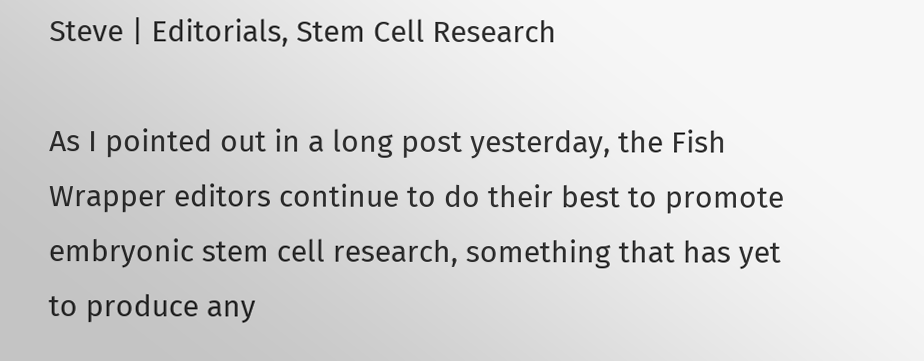Steve | Editorials, Stem Cell Research

As I pointed out in a long post yesterday, the Fish Wrapper editors continue to do their best to promote embryonic stem cell research, something that has yet to produce any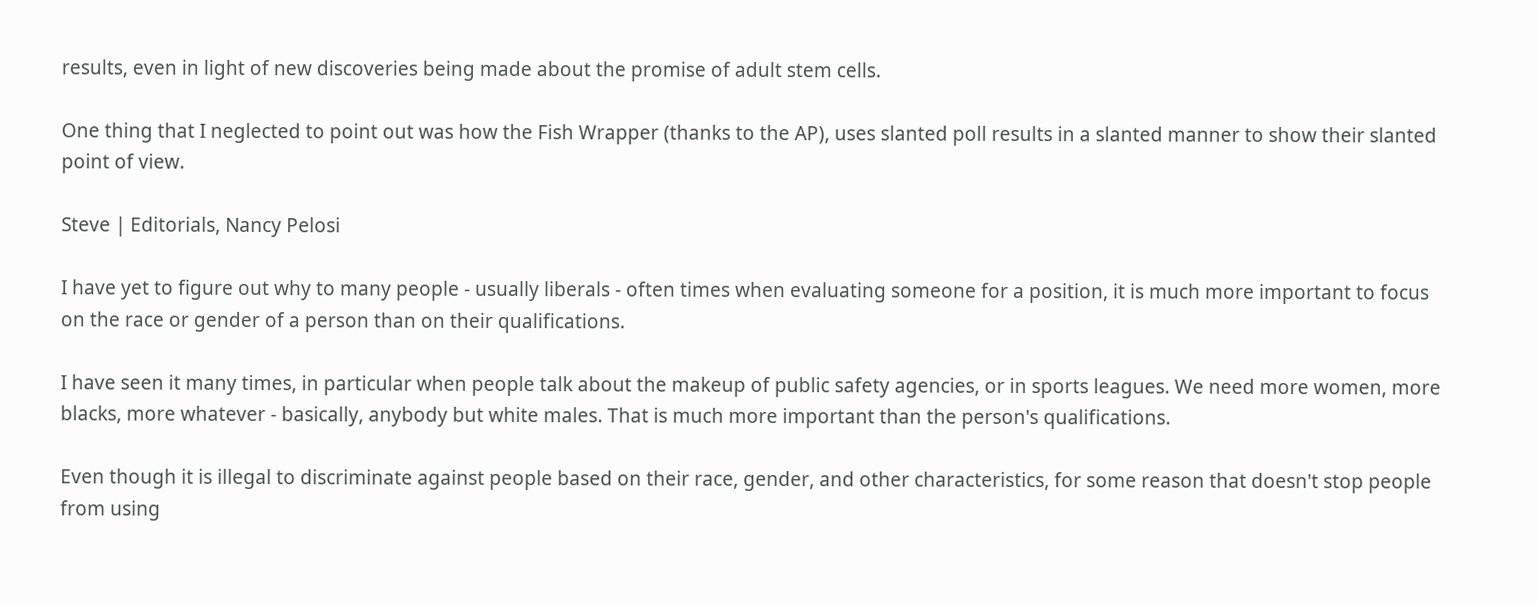results, even in light of new discoveries being made about the promise of adult stem cells.

One thing that I neglected to point out was how the Fish Wrapper (thanks to the AP), uses slanted poll results in a slanted manner to show their slanted point of view.

Steve | Editorials, Nancy Pelosi

I have yet to figure out why to many people - usually liberals - often times when evaluating someone for a position, it is much more important to focus on the race or gender of a person than on their qualifications.

I have seen it many times, in particular when people talk about the makeup of public safety agencies, or in sports leagues. We need more women, more blacks, more whatever - basically, anybody but white males. That is much more important than the person's qualifications.

Even though it is illegal to discriminate against people based on their race, gender, and other characteristics, for some reason that doesn't stop people from using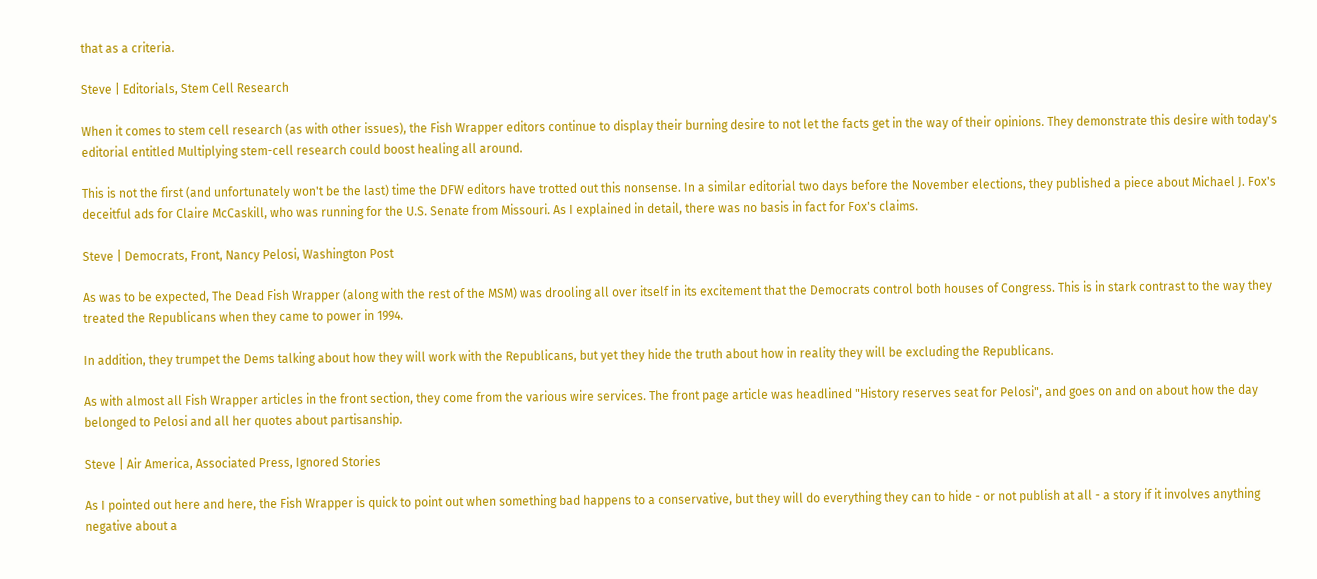that as a criteria.

Steve | Editorials, Stem Cell Research

When it comes to stem cell research (as with other issues), the Fish Wrapper editors continue to display their burning desire to not let the facts get in the way of their opinions. They demonstrate this desire with today's editorial entitled Multiplying stem-cell research could boost healing all around.

This is not the first (and unfortunately won't be the last) time the DFW editors have trotted out this nonsense. In a similar editorial two days before the November elections, they published a piece about Michael J. Fox's deceitful ads for Claire McCaskill, who was running for the U.S. Senate from Missouri. As I explained in detail, there was no basis in fact for Fox's claims.

Steve | Democrats, Front, Nancy Pelosi, Washington Post

As was to be expected, The Dead Fish Wrapper (along with the rest of the MSM) was drooling all over itself in its excitement that the Democrats control both houses of Congress. This is in stark contrast to the way they treated the Republicans when they came to power in 1994.

In addition, they trumpet the Dems talking about how they will work with the Republicans, but yet they hide the truth about how in reality they will be excluding the Republicans.

As with almost all Fish Wrapper articles in the front section, they come from the various wire services. The front page article was headlined "History reserves seat for Pelosi", and goes on and on about how the day belonged to Pelosi and all her quotes about partisanship.

Steve | Air America, Associated Press, Ignored Stories

As I pointed out here and here, the Fish Wrapper is quick to point out when something bad happens to a conservative, but they will do everything they can to hide - or not publish at all - a story if it involves anything negative about a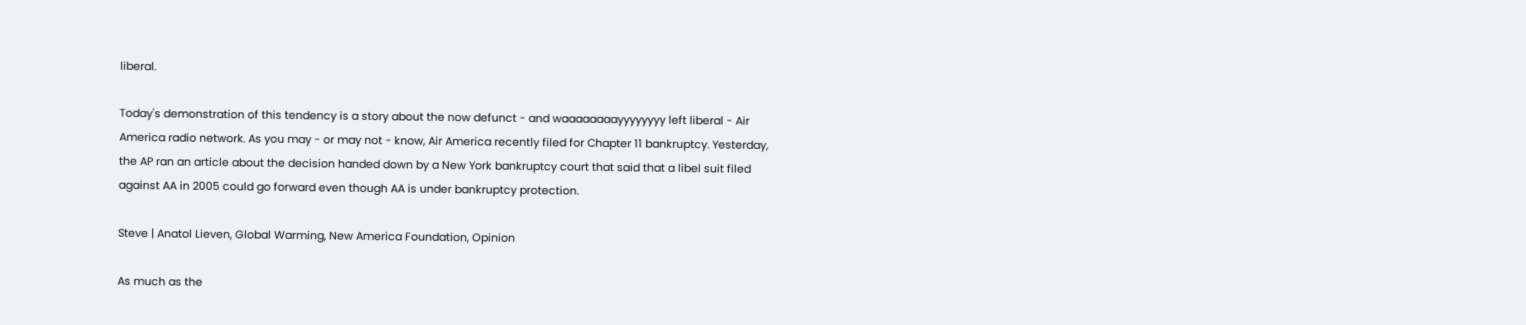liberal.

Today's demonstration of this tendency is a story about the now defunct - and waaaaaaaayyyyyyyy left liberal - Air America radio network. As you may - or may not - know, Air America recently filed for Chapter 11 bankruptcy. Yesterday, the AP ran an article about the decision handed down by a New York bankruptcy court that said that a libel suit filed against AA in 2005 could go forward even though AA is under bankruptcy protection.

Steve | Anatol Lieven, Global Warming, New America Foundation, Opinion

As much as the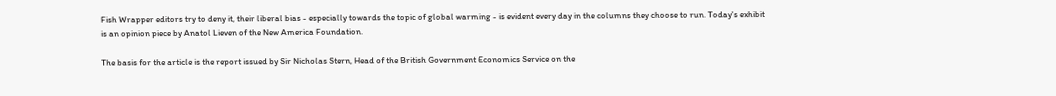Fish Wrapper editors try to deny it, their liberal bias - especially towards the topic of global warming - is evident every day in the columns they choose to run. Today's exhibit is an opinion piece by Anatol Lieven of the New America Foundation.

The basis for the article is the report issued by Sir Nicholas Stern, Head of the British Government Economics Service on the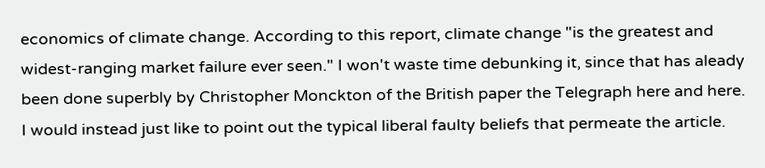economics of climate change. According to this report, climate change "is the greatest and widest-ranging market failure ever seen." I won't waste time debunking it, since that has aleady been done superbly by Christopher Monckton of the British paper the Telegraph here and here. I would instead just like to point out the typical liberal faulty beliefs that permeate the article.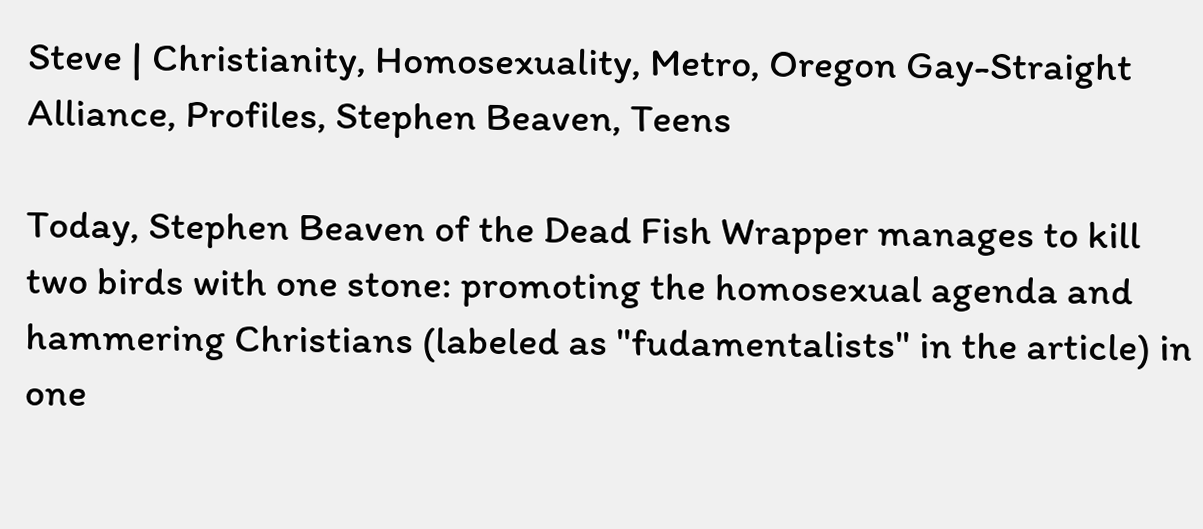Steve | Christianity, Homosexuality, Metro, Oregon Gay-Straight Alliance, Profiles, Stephen Beaven, Teens

Today, Stephen Beaven of the Dead Fish Wrapper manages to kill two birds with one stone: promoting the homosexual agenda and hammering Christians (labeled as "fudamentalists" in the article) in one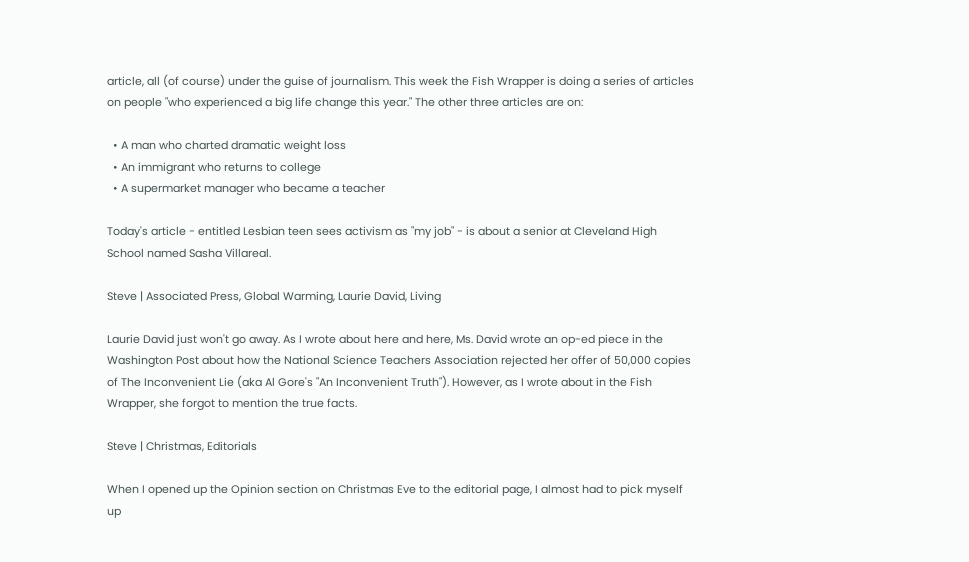article, all (of course) under the guise of journalism. This week the Fish Wrapper is doing a series of articles on people "who experienced a big life change this year." The other three articles are on:

  • A man who charted dramatic weight loss
  • An immigrant who returns to college
  • A supermarket manager who became a teacher

Today's article - entitled Lesbian teen sees activism as "my job" - is about a senior at Cleveland High School named Sasha Villareal.

Steve | Associated Press, Global Warming, Laurie David, Living

Laurie David just won't go away. As I wrote about here and here, Ms. David wrote an op-ed piece in the Washington Post about how the National Science Teachers Association rejected her offer of 50,000 copies of The Inconvenient Lie (aka Al Gore's "An Inconvenient Truth"). However, as I wrote about in the Fish Wrapper, she forgot to mention the true facts.

Steve | Christmas, Editorials

When I opened up the Opinion section on Christmas Eve to the editorial page, I almost had to pick myself up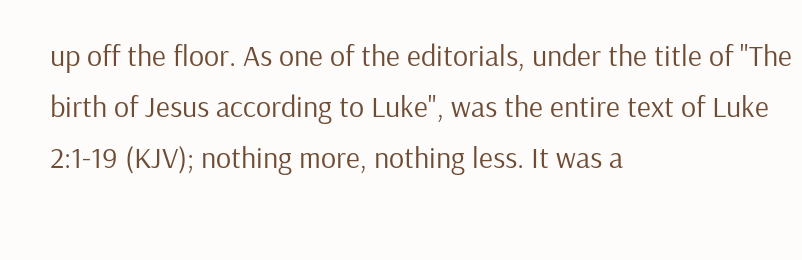up off the floor. As one of the editorials, under the title of "The birth of Jesus according to Luke", was the entire text of Luke 2:1-19 (KJV); nothing more, nothing less. It was a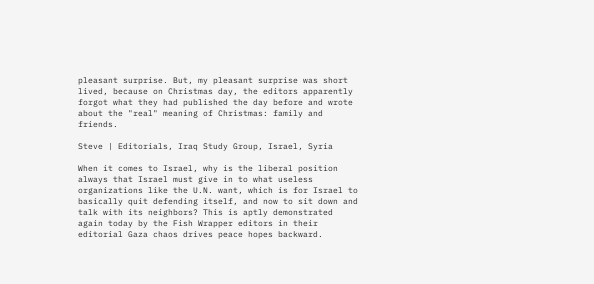pleasant surprise. But, my pleasant surprise was short lived, because on Christmas day, the editors apparently forgot what they had published the day before and wrote about the "real" meaning of Christmas: family and friends.

Steve | Editorials, Iraq Study Group, Israel, Syria

When it comes to Israel, why is the liberal position always that Israel must give in to what useless organizations like the U.N. want, which is for Israel to basically quit defending itself, and now to sit down and talk with its neighbors? This is aptly demonstrated again today by the Fish Wrapper editors in their editorial Gaza chaos drives peace hopes backward.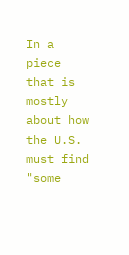In a piece that is mostly about how the U.S. must find "some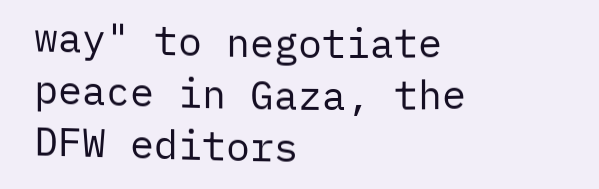way" to negotiate peace in Gaza, the DFW editors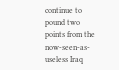continue to pound two points from the now-seen-as-useless Iraq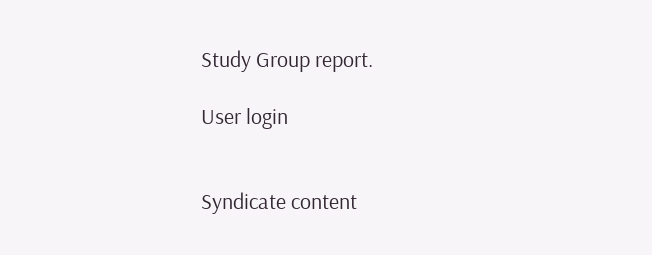Study Group report.

User login


Syndicate content